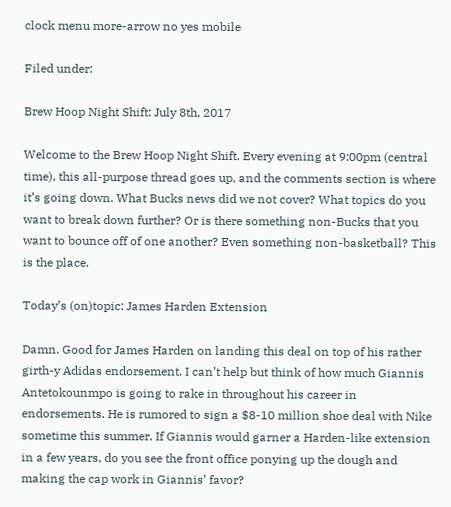clock menu more-arrow no yes mobile

Filed under:

Brew Hoop Night Shift: July 8th, 2017

Welcome to the Brew Hoop Night Shift. Every evening at 9:00pm (central time), this all-purpose thread goes up, and the comments section is where it’s going down. What Bucks news did we not cover? What topics do you want to break down further? Or is there something non-Bucks that you want to bounce off of one another? Even something non-basketball? This is the place.

Today’s (on)topic: James Harden Extension

Damn. Good for James Harden on landing this deal on top of his rather girth-y Adidas endorsement. I can’t help but think of how much Giannis Antetokounmpo is going to rake in throughout his career in endorsements. He is rumored to sign a $8-10 million shoe deal with Nike sometime this summer. If Giannis would garner a Harden-like extension in a few years, do you see the front office ponying up the dough and making the cap work in Giannis’ favor?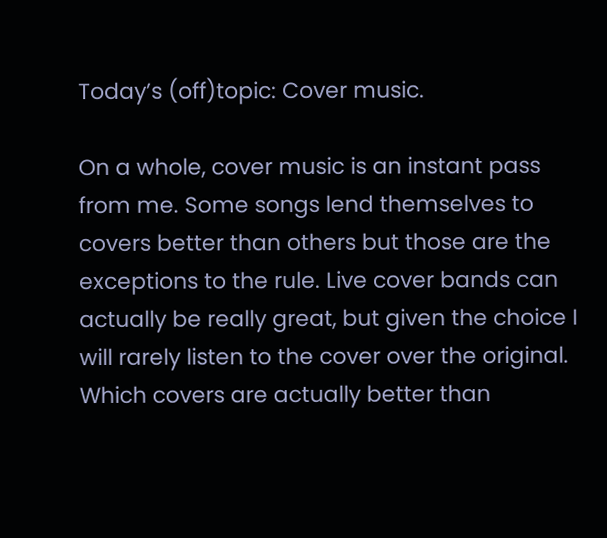Today’s (off)topic: Cover music.

On a whole, cover music is an instant pass from me. Some songs lend themselves to covers better than others but those are the exceptions to the rule. Live cover bands can actually be really great, but given the choice I will rarely listen to the cover over the original. Which covers are actually better than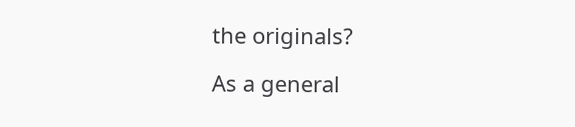the originals?

As a general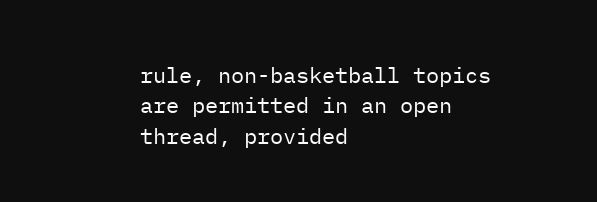rule, non-basketball topics are permitted in an open thread, provided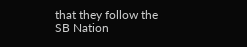that they follow the SB Nation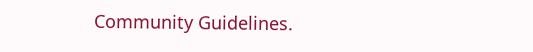Community Guidelines.